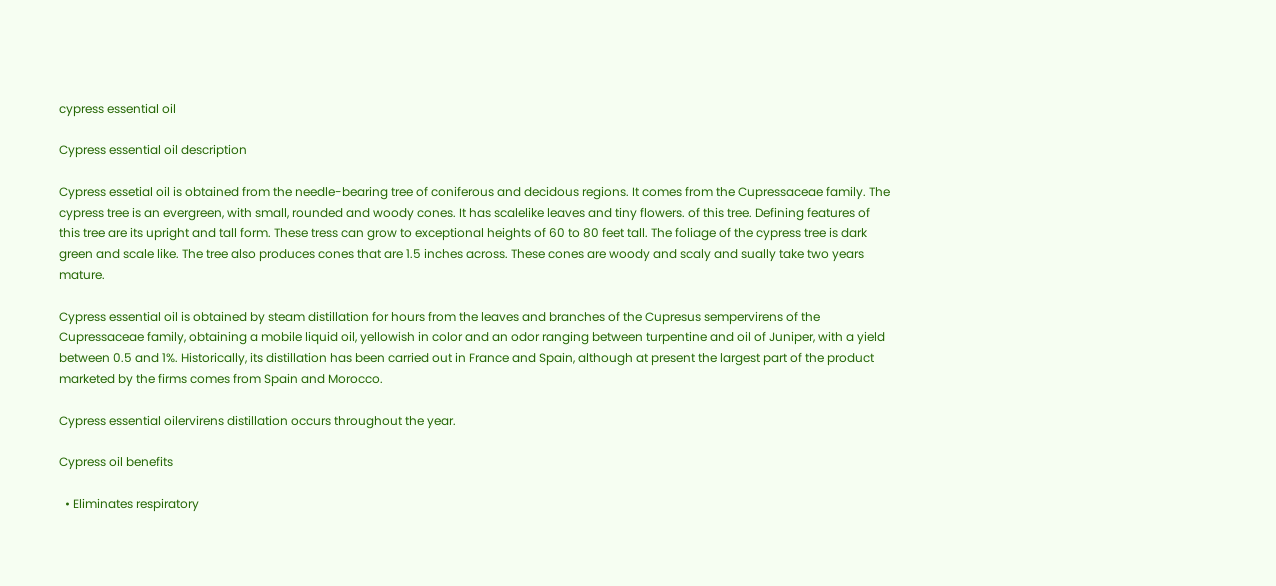cypress essential oil

Cypress essential oil description

Cypress essetial oil is obtained from the needle-bearing tree of coniferous and decidous regions. It comes from the Cupressaceae family. The cypress tree is an evergreen, with small, rounded and woody cones. It has scalelike leaves and tiny flowers. of this tree. Defining features of this tree are its upright and tall form. These tress can grow to exceptional heights of 60 to 80 feet tall. The foliage of the cypress tree is dark green and scale like. The tree also produces cones that are 1.5 inches across. These cones are woody and scaly and sually take two years mature.

Cypress essential oil is obtained by steam distillation for hours from the leaves and branches of the Cupresus sempervirens of the Cupressaceae family, obtaining a mobile liquid oil, yellowish in color and an odor ranging between turpentine and oil of Juniper, with a yield between 0.5 and 1%. Historically, its distillation has been carried out in France and Spain, although at present the largest part of the product marketed by the firms comes from Spain and Morocco.

Cypress essential oilervirens distillation occurs throughout the year.

Cypress oil benefits

  • Eliminates respiratory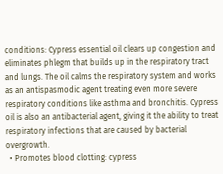conditions: Cypress essential oil clears up congestion and eliminates phlegm that builds up in the respiratory tract and lungs. The oil calms the respiratory system and works as an antispasmodic agent treating even more severe respiratory conditions like asthma and bronchitis. Cypress oil is also an antibacterial agent, giving it the ability to treat respiratory infections that are caused by bacterial overgrowth.
  • Promotes blood clotting: cypress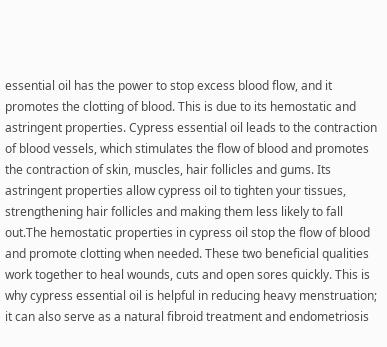essential oil has the power to stop excess blood flow, and it promotes the clotting of blood. This is due to its hemostatic and astringent properties. Cypress essential oil leads to the contraction of blood vessels, which stimulates the flow of blood and promotes the contraction of skin, muscles, hair follicles and gums. Its astringent properties allow cypress oil to tighten your tissues, strengthening hair follicles and making them less likely to fall out.The hemostatic properties in cypress oil stop the flow of blood and promote clotting when needed. These two beneficial qualities work together to heal wounds, cuts and open sores quickly. This is why cypress essential oil is helpful in reducing heavy menstruation; it can also serve as a natural fibroid treatment and endometriosis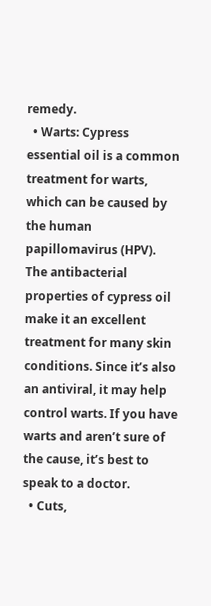remedy.
  • Warts: Cypress essential oil is a common treatment for warts, which can be caused by the human papillomavirus (HPV). The antibacterial properties of cypress oil make it an excellent treatment for many skin conditions. Since it’s also an antiviral, it may help control warts. If you have warts and aren’t sure of the cause, it’s best to speak to a doctor.
  • Cuts,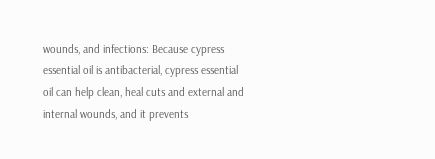wounds, and infections: Because cypress essential oil is antibacterial, cypress essential oil can help clean, heal cuts and external and internal wounds, and it prevents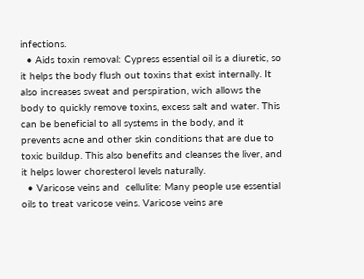infections.
  • Aids toxin removal: Cypress essential oil is a diuretic, so it helps the body flush out toxins that exist internally. It also increases sweat and perspiration, wich allows the body to quickly remove toxins, excess salt and water. This can be beneficial to all systems in the body, and it prevents acne and other skin conditions that are due to toxic buildup. This also benefits and cleanses the liver, and it helps lower choresterol levels naturally.
  • Varicose veins and  cellulite: Many people use essential oils to treat varicose veins. Varicose veins are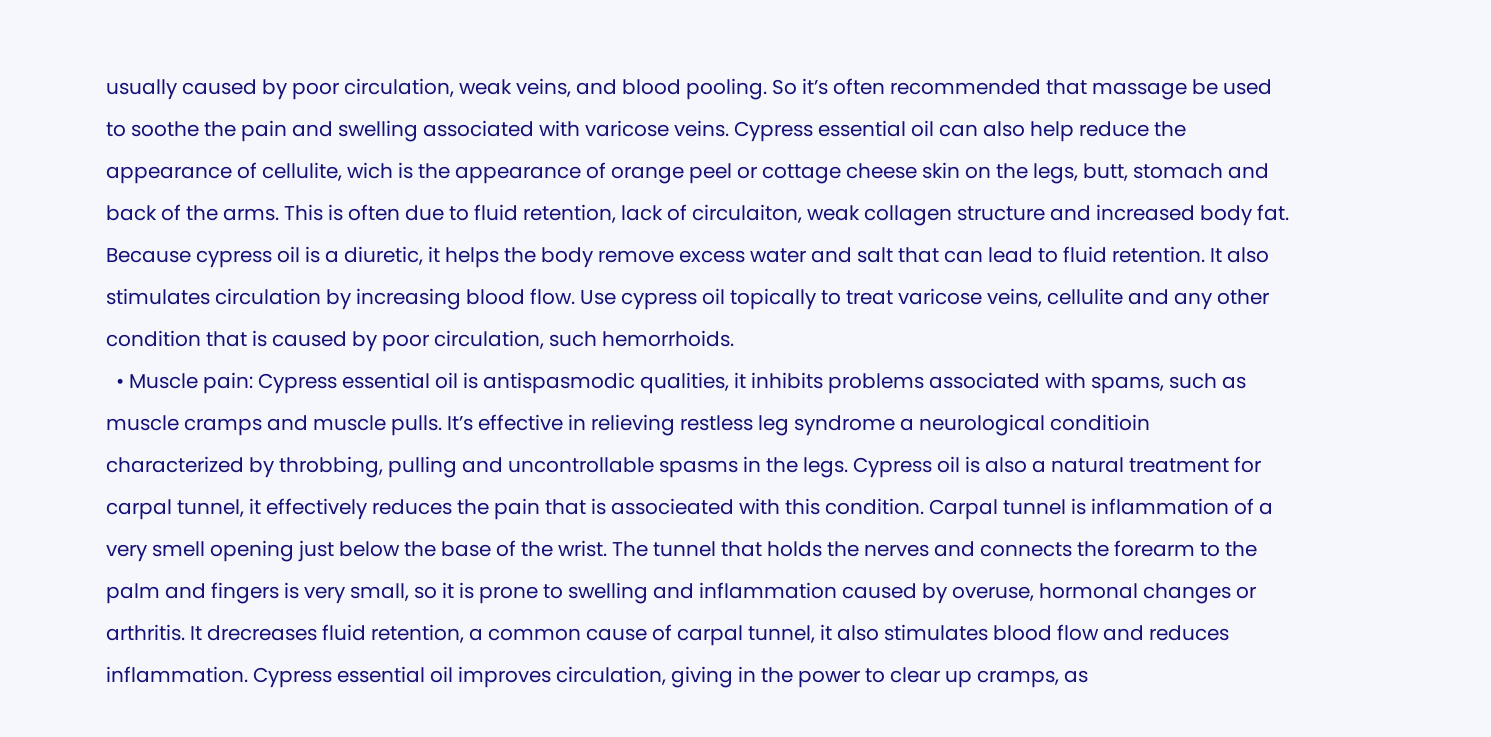usually caused by poor circulation, weak veins, and blood pooling. So it’s often recommended that massage be used to soothe the pain and swelling associated with varicose veins. Cypress essential oil can also help reduce the appearance of cellulite, wich is the appearance of orange peel or cottage cheese skin on the legs, butt, stomach and back of the arms. This is often due to fluid retention, lack of circulaiton, weak collagen structure and increased body fat. Because cypress oil is a diuretic, it helps the body remove excess water and salt that can lead to fluid retention. It also stimulates circulation by increasing blood flow. Use cypress oil topically to treat varicose veins, cellulite and any other condition that is caused by poor circulation, such hemorrhoids.
  • Muscle pain: Cypress essential oil is antispasmodic qualities, it inhibits problems associated with spams, such as muscle cramps and muscle pulls. It’s effective in relieving restless leg syndrome a neurological conditioin characterized by throbbing, pulling and uncontrollable spasms in the legs. Cypress oil is also a natural treatment for carpal tunnel, it effectively reduces the pain that is associeated with this condition. Carpal tunnel is inflammation of a very smell opening just below the base of the wrist. The tunnel that holds the nerves and connects the forearm to the palm and fingers is very small, so it is prone to swelling and inflammation caused by overuse, hormonal changes or arthritis. It drecreases fluid retention, a common cause of carpal tunnel, it also stimulates blood flow and reduces inflammation. Cypress essential oil improves circulation, giving in the power to clear up cramps, as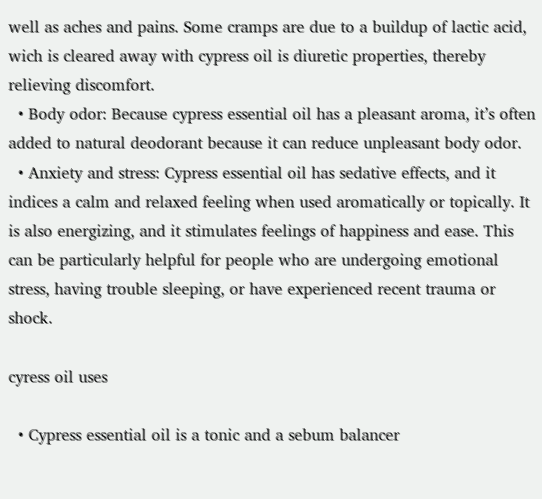well as aches and pains. Some cramps are due to a buildup of lactic acid, wich is cleared away with cypress oil is diuretic properties, thereby relieving discomfort.
  • Body odor: Because cypress essential oil has a pleasant aroma, it’s often added to natural deodorant because it can reduce unpleasant body odor.
  • Anxiety and stress: Cypress essential oil has sedative effects, and it indices a calm and relaxed feeling when used aromatically or topically. It is also energizing, and it stimulates feelings of happiness and ease. This can be particularly helpful for people who are undergoing emotional stress, having trouble sleeping, or have experienced recent trauma or shock.

cyress oil uses

  • Cypress essential oil is a tonic and a sebum balancer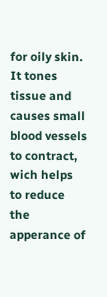for oily skin. It tones tissue and causes small blood vessels to contract, wich helps to reduce the apperance of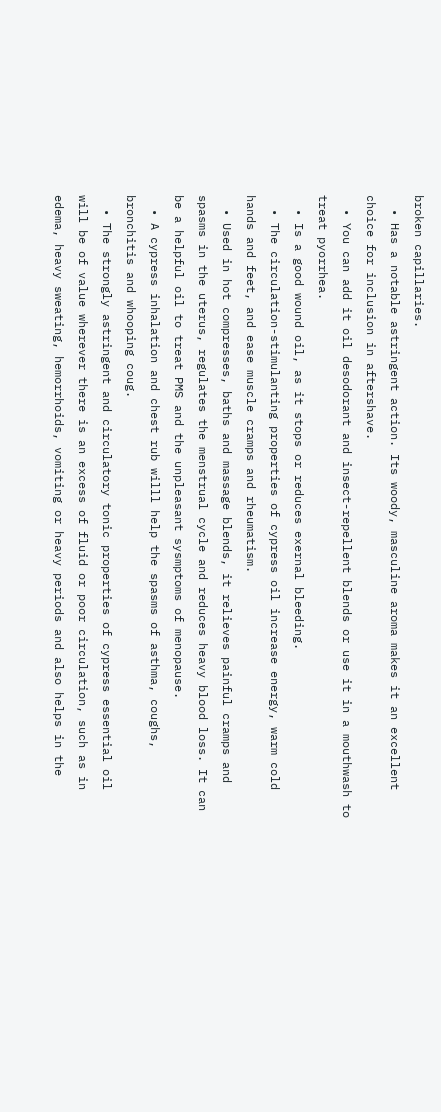broken capillaries.
  • Has a notable astringent action. Its woody, masculine aroma makes it an excellent choice for inclusion in aftershave.
  • You can add it oil desodorant and insect-repellent blends or use it in a mouthwash to treat pyorrhea.
  • Is a good wound oil, as it stops or reduces exernal bleeding.
  • The circulation-stimulanting properties of cypress oil increase energy, warm cold hands and feet, and ease muscle cramps and rheumatism.
  • Used in hot compresses, baths and massage blends, it relieves painful cramps and spasms in the uterus, regulates the menstrual cycle and reduces heavy blood loss. It can be a helpful oil to treat PMS and the unpleasant sysmptoms of menopause.
  • A cypress inhalation and chest rub willl help the spasms of asthma, coughs, bronchitis and whooping coug.
  • The strongly astringent and circulatory tonic properties of cypress essential oil will be of value wherever there is an excess of fluid or poor circulation, such as in edema, heavy sweating, hemorrhoids, vomiting or heavy periods and also helps in the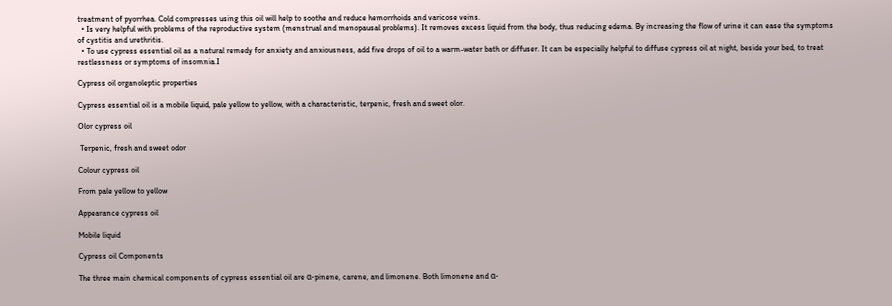treatment of pyorrhea. Cold compresses using this oil will help to soothe and reduce hemorrhoids and varicose veins.
  • Is very helpful with problems of the reproductive system (menstrual and menopausal problems). It removes excess liquid from the body, thus reducing edema. By increasing the flow of urine it can ease the symptoms of cystitis and urethritis.
  • To use cypress essential oil as a natural remedy for anxiety and anxiousness, add five drops of oil to a warm-water bath or diffuser. It can be especially helpful to diffuse cypress oil at night, beside your bed, to treat restlessness or symptoms of insomnia.I

Cypress oil organoleptic properties

Cypress essential oil is a mobile liquid, pale yellow to yellow, with a characteristic, terpenic, fresh and sweet olor.

Olor cypress oil

 Terpenic, fresh and sweet odor

Colour cypress oil

From pale yellow to yellow

Appearance cypress oil

Mobile liquid

Cypress oil Components

The three main chemical components of cypress essential oil are α-pinene, carene, and limonene. Both limonene and α-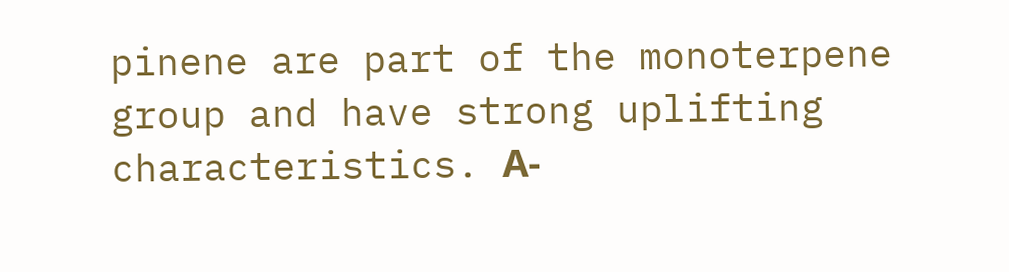pinene are part of the monoterpene group and have strong uplifting characteristics. Α-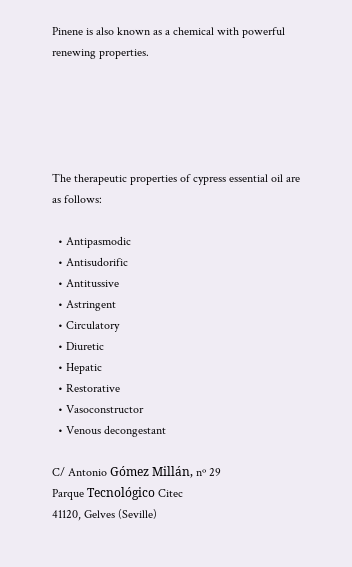Pinene is also known as a chemical with powerful renewing properties.





The therapeutic properties of cypress essential oil are as follows:

  • Antipasmodic
  • Antisudorific
  • Antitussive
  • Astringent
  • Circulatory
  • Diuretic
  • Hepatic
  • Restorative
  • Vasoconstructor
  • Venous decongestant

C/ Antonio Gómez Millán, nº 29
Parque Tecnológico Citec
41120, Gelves (Seville)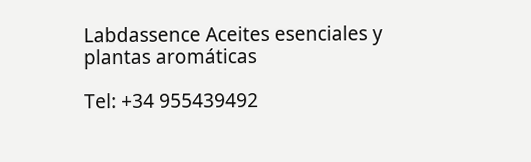Labdassence Aceites esenciales y plantas aromáticas

Tel: +34 955439492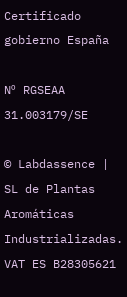Certificado gobierno España

Nº RGSEAA 31.003179/SE

© Labdassence | SL de Plantas Aromáticas Industrializadas.
VAT ES B28305621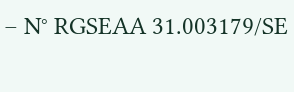– N° RGSEAA 31.003179/SE